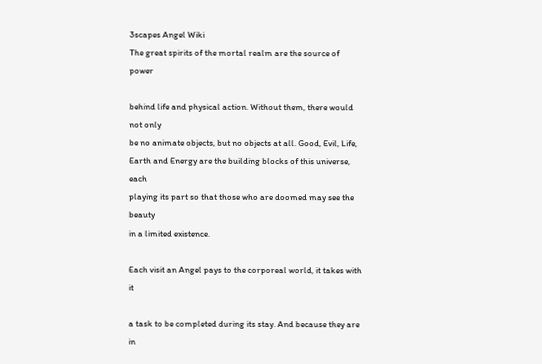3scapes Angel Wiki
The great spirits of the mortal realm are the source of power

behind life and physical action. Without them, there would not only
be no animate objects, but no objects at all. Good, Evil, Life,
Earth and Energy are the building blocks of this universe, each
playing its part so that those who are doomed may see the beauty
in a limited existence.

Each visit an Angel pays to the corporeal world, it takes with it

a task to be completed during its stay. And because they are in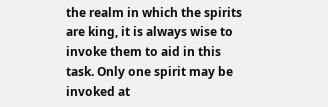the realm in which the spirits are king, it is always wise to
invoke them to aid in this task. Only one spirit may be invoked at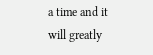a time and it will greatly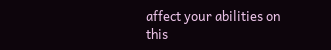affect your abilities on this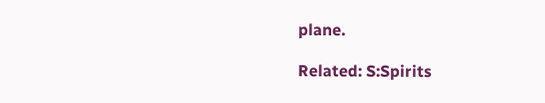plane.

Related: S:Spirits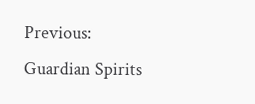Previous: Guardian Spirits